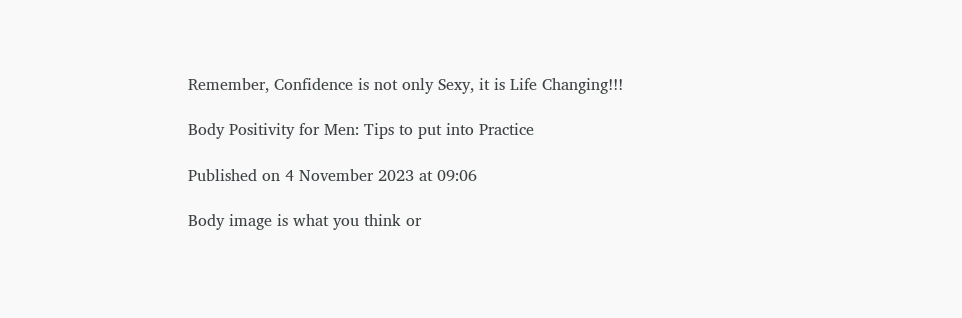Remember, Confidence is not only Sexy, it is Life Changing!!!

Body Positivity for Men: Tips to put into Practice

Published on 4 November 2023 at 09:06

Body image is what you think or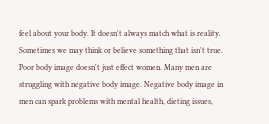feel about your body. It doesn't always match what is reality. Sometimes we may think or believe something that isn't true. Poor body image doesn't just effect women. Many men are struggling with negative body image. Negative body image in men can spark problems with mental health, dieting issues,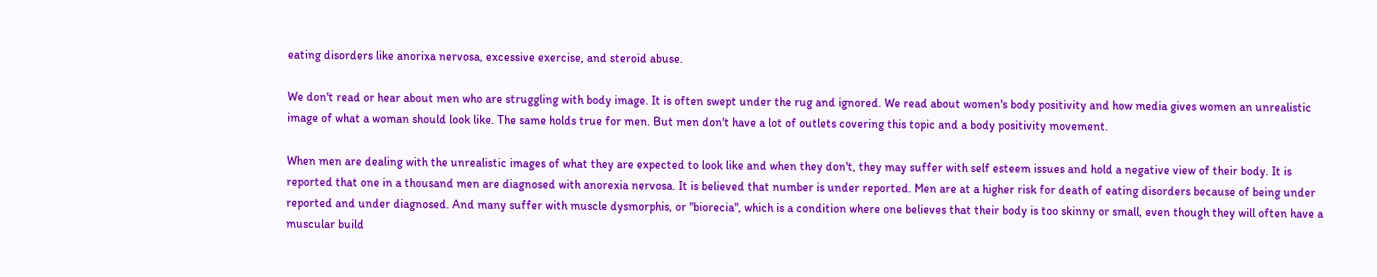eating disorders like anorixa nervosa, excessive exercise, and steroid abuse.

We don't read or hear about men who are struggling with body image. It is often swept under the rug and ignored. We read about women's body positivity and how media gives women an unrealistic image of what a woman should look like. The same holds true for men. But men don't have a lot of outlets covering this topic and a body positivity movement.

When men are dealing with the unrealistic images of what they are expected to look like and when they don't, they may suffer with self esteem issues and hold a negative view of their body. It is reported that one in a thousand men are diagnosed with anorexia nervosa. It is believed that number is under reported. Men are at a higher risk for death of eating disorders because of being under reported and under diagnosed. And many suffer with muscle dysmorphis, or "biorecia", which is a condition where one believes that their body is too skinny or small, even though they will often have a muscular build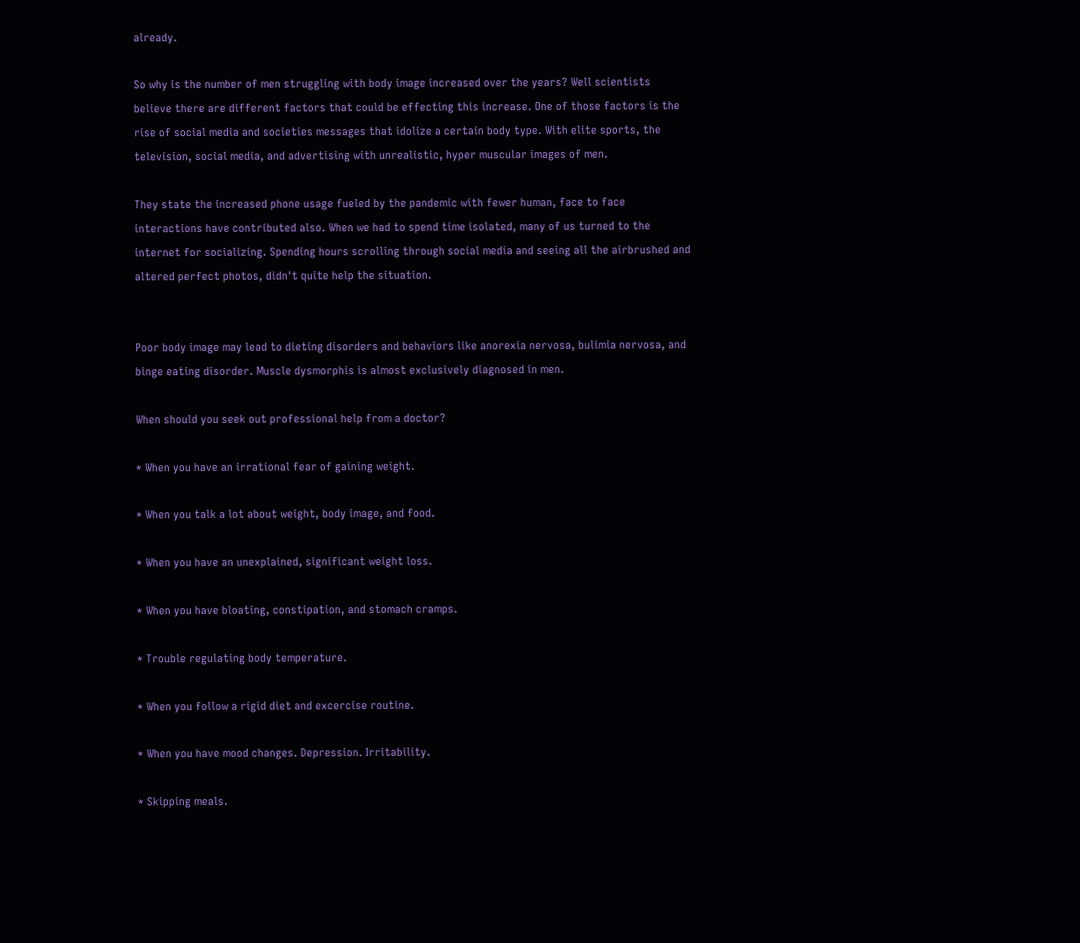already.

So why is the number of men struggling with body image increased over the years? Well scientists believe there are different factors that could be effecting this increase. One of those factors is the rise of social media and societies messages that idolize a certain body type. With elite sports, the television, social media, and advertising with unrealistic, hyper muscular images of men.

They state the increased phone usage fueled by the pandemic with fewer human, face to face interactions have contributed also. When we had to spend time isolated, many of us turned to the internet for socializing. Spending hours scrolling through social media and seeing all the airbrushed and altered perfect photos, didn't quite help the situation.


Poor body image may lead to dieting disorders and behaviors like anorexia nervosa, bulimia nervosa, and binge eating disorder. Muscle dysmorphis is almost exclusively diagnosed in men.

When should you seek out professional help from a doctor?

* When you have an irrational fear of gaining weight.

* When you talk a lot about weight, body image, and food.

* When you have an unexplained, significant weight loss.

* When you have bloating, constipation, and stomach cramps.

* Trouble regulating body temperature.

* When you follow a rigid diet and excercise routine.

* When you have mood changes. Depression. Irritability.

* Skipping meals.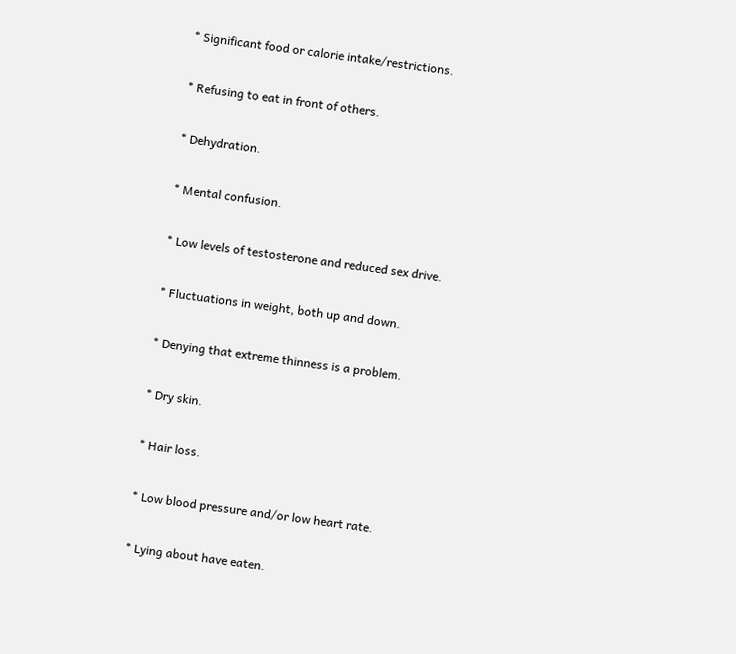* Significant food or calorie intake/restrictions.

* Refusing to eat in front of others.

* Dehydration.

* Mental confusion.

* Low levels of testosterone and reduced sex drive.

* Fluctuations in weight, both up and down.

* Denying that extreme thinness is a problem.

* Dry skin.

* Hair loss.

* Low blood pressure and/or low heart rate.

* Lying about have eaten.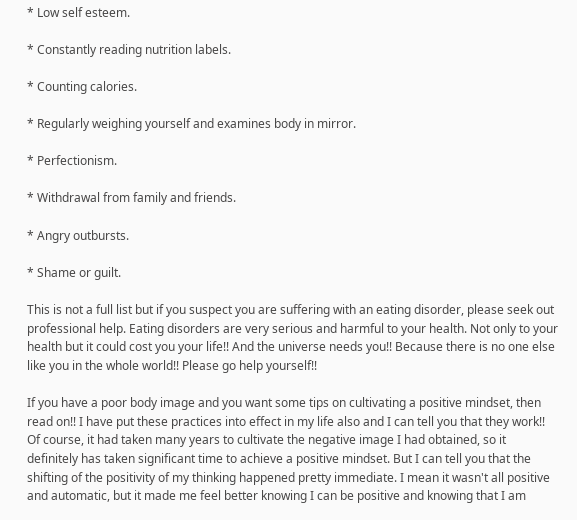* Low self esteem.

* Constantly reading nutrition labels.

* Counting calories.

* Regularly weighing yourself and examines body in mirror.

* Perfectionism.

* Withdrawal from family and friends.

* Angry outbursts.

* Shame or guilt.

This is not a full list but if you suspect you are suffering with an eating disorder, please seek out professional help. Eating disorders are very serious and harmful to your health. Not only to your health but it could cost you your life!! And the universe needs you!! Because there is no one else like you in the whole world!! Please go help yourself!!

If you have a poor body image and you want some tips on cultivating a positive mindset, then read on!! I have put these practices into effect in my life also and I can tell you that they work!! Of course, it had taken many years to cultivate the negative image I had obtained, so it definitely has taken significant time to achieve a positive mindset. But I can tell you that the shifting of the positivity of my thinking happened pretty immediate. I mean it wasn't all positive and automatic, but it made me feel better knowing I can be positive and knowing that I am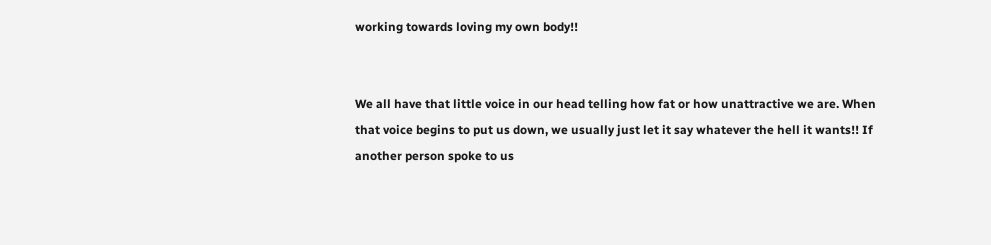working towards loving my own body!!


We all have that little voice in our head telling how fat or how unattractive we are. When that voice begins to put us down, we usually just let it say whatever the hell it wants!! If another person spoke to us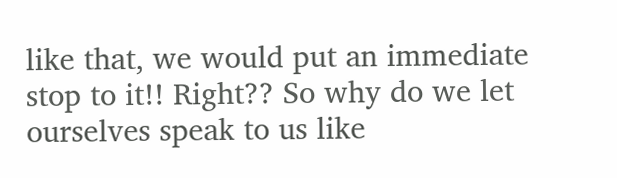like that, we would put an immediate stop to it!! Right?? So why do we let ourselves speak to us like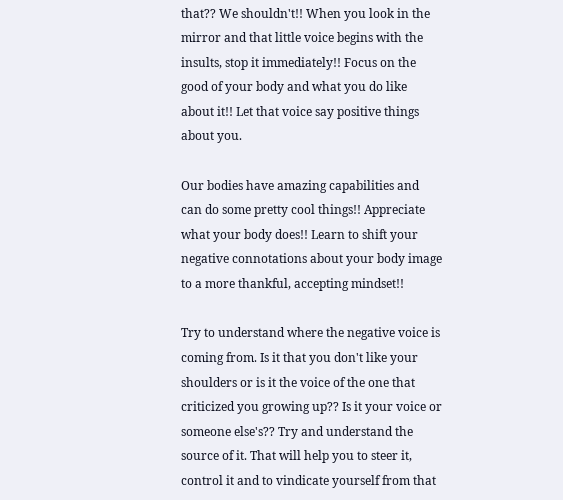that?? We shouldn't!! When you look in the mirror and that little voice begins with the insults, stop it immediately!! Focus on the good of your body and what you do like about it!! Let that voice say positive things about you.

Our bodies have amazing capabilities and can do some pretty cool things!! Appreciate what your body does!! Learn to shift your negative connotations about your body image to a more thankful, accepting mindset!!

Try to understand where the negative voice is coming from. Is it that you don't like your shoulders or is it the voice of the one that criticized you growing up?? Is it your voice or someone else's?? Try and understand the source of it. That will help you to steer it, control it and to vindicate yourself from that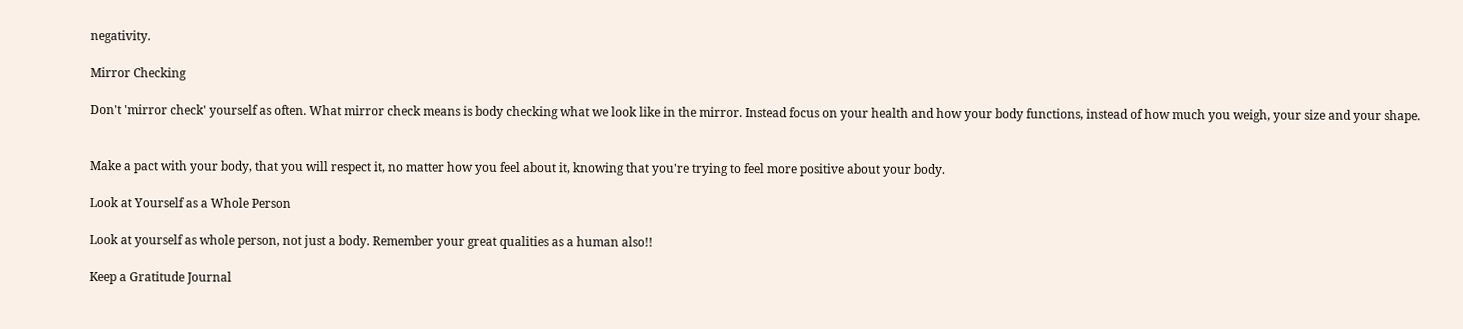negativity.

Mirror Checking

Don't 'mirror check' yourself as often. What mirror check means is body checking what we look like in the mirror. Instead focus on your health and how your body functions, instead of how much you weigh, your size and your shape.


Make a pact with your body, that you will respect it, no matter how you feel about it, knowing that you're trying to feel more positive about your body.

Look at Yourself as a Whole Person

Look at yourself as whole person, not just a body. Remember your great qualities as a human also!!

Keep a Gratitude Journal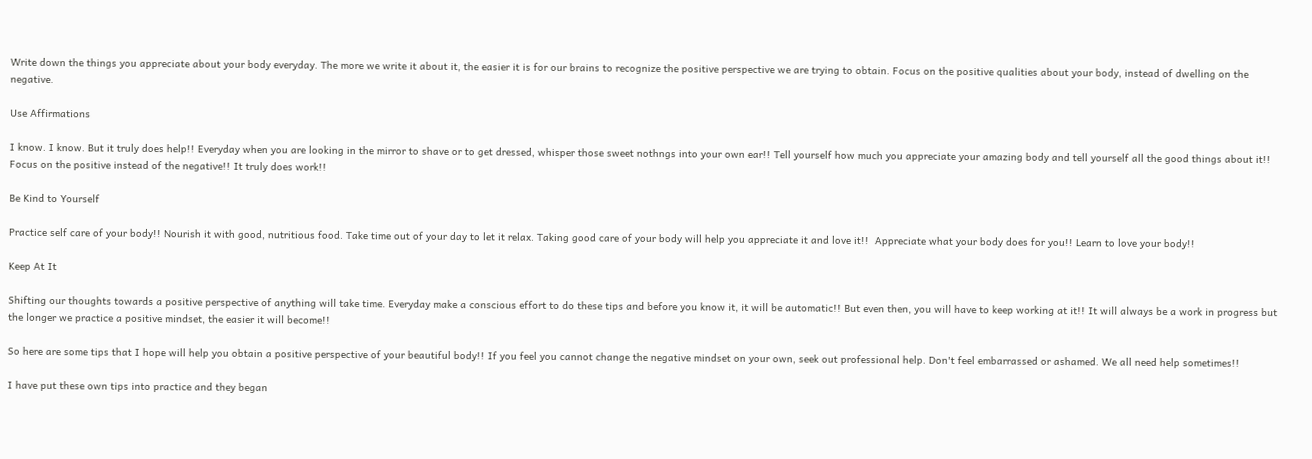Write down the things you appreciate about your body everyday. The more we write it about it, the easier it is for our brains to recognize the positive perspective we are trying to obtain. Focus on the positive qualities about your body, instead of dwelling on the negative.

Use Affirmations

I know. I know. But it truly does help!! Everyday when you are looking in the mirror to shave or to get dressed, whisper those sweet nothngs into your own ear!! Tell yourself how much you appreciate your amazing body and tell yourself all the good things about it!! Focus on the positive instead of the negative!! It truly does work!!

Be Kind to Yourself

Practice self care of your body!! Nourish it with good, nutritious food. Take time out of your day to let it relax. Taking good care of your body will help you appreciate it and love it!!  Appreciate what your body does for you!! Learn to love your body!!

Keep At It

Shifting our thoughts towards a positive perspective of anything will take time. Everyday make a conscious effort to do these tips and before you know it, it will be automatic!! But even then, you will have to keep working at it!! It will always be a work in progress but the longer we practice a positive mindset, the easier it will become!!

So here are some tips that I hope will help you obtain a positive perspective of your beautiful body!! If you feel you cannot change the negative mindset on your own, seek out professional help. Don't feel embarrassed or ashamed. We all need help sometimes!!

I have put these own tips into practice and they began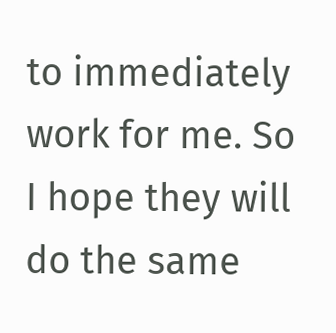to immediately work for me. So I hope they will do the same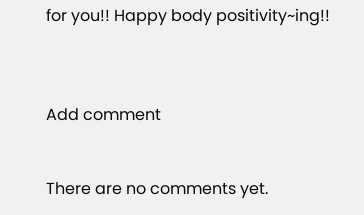for you!! Happy body positivity~ing!!



Add comment


There are no comments yet.